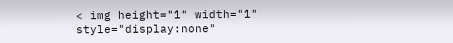< img height="1" width="1" style="display:none"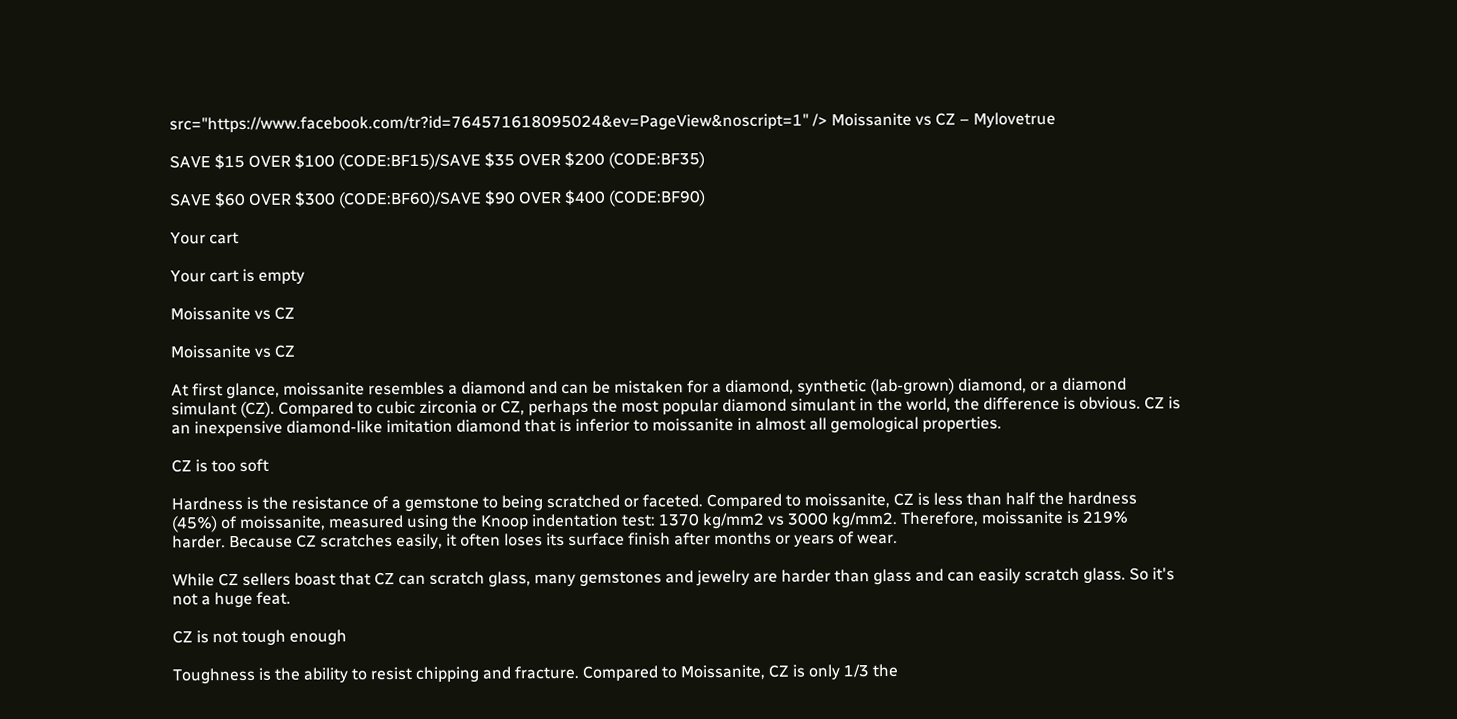src="https://www.facebook.com/tr?id=764571618095024&ev=PageView&noscript=1" /> Moissanite vs CZ – Mylovetrue

SAVE $15 OVER $100 (CODE:BF15)/SAVE $35 OVER $200 (CODE:BF35)

SAVE $60 OVER $300 (CODE:BF60)/SAVE $90 OVER $400 (CODE:BF90)

Your cart

Your cart is empty

Moissanite vs CZ

Moissanite vs CZ

At first glance, moissanite resembles a diamond and can be mistaken for a diamond, synthetic (lab-grown) diamond, or a diamond simulant (CZ). Compared to cubic zirconia or CZ, perhaps the most popular diamond simulant in the world, the difference is obvious. CZ is an inexpensive diamond-like imitation diamond that is inferior to moissanite in almost all gemological properties.

CZ is too soft

Hardness is the resistance of a gemstone to being scratched or faceted. Compared to moissanite, CZ is less than half the hardness (45%) of moissanite, measured using the Knoop indentation test: 1370 kg/mm2 vs 3000 kg/mm2. Therefore, moissanite is 219% harder. Because CZ scratches easily, it often loses its surface finish after months or years of wear.

While CZ sellers boast that CZ can scratch glass, many gemstones and jewelry are harder than glass and can easily scratch glass. So it's not a huge feat.

CZ is not tough enough

Toughness is the ability to resist chipping and fracture. Compared to Moissanite, CZ is only 1/3 the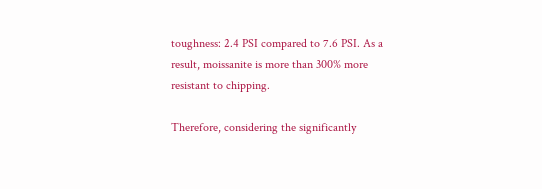toughness: 2.4 PSI compared to 7.6 PSI. As a result, moissanite is more than 300% more resistant to chipping.

Therefore, considering the significantly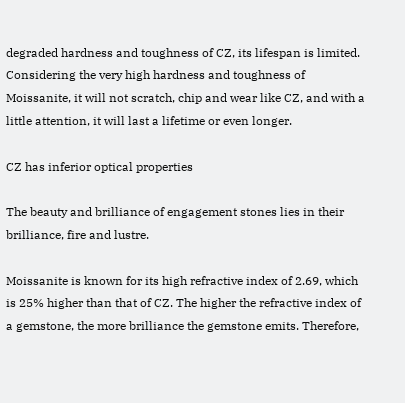degraded hardness and toughness of CZ, its lifespan is limited. Considering the very high hardness and toughness of Moissanite, it will not scratch, chip and wear like CZ, and with a little attention, it will last a lifetime or even longer.

CZ has inferior optical properties

The beauty and brilliance of engagement stones lies in their brilliance, fire and lustre.

Moissanite is known for its high refractive index of 2.69, which is 25% higher than that of CZ. The higher the refractive index of a gemstone, the more brilliance the gemstone emits. Therefore,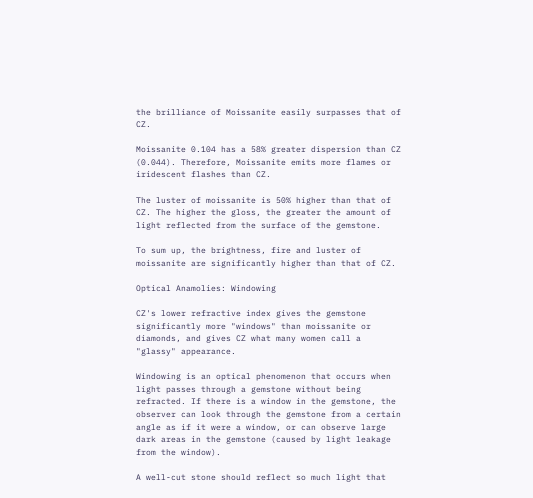the brilliance of Moissanite easily surpasses that of CZ.

Moissanite 0.104 has a 58% greater dispersion than CZ (0.044). Therefore, Moissanite emits more flames or iridescent flashes than CZ.

The luster of moissanite is 50% higher than that of CZ. The higher the gloss, the greater the amount of light reflected from the surface of the gemstone.

To sum up, the brightness, fire and luster of moissanite are significantly higher than that of CZ.

Optical Anamolies: Windowing

CZ's lower refractive index gives the gemstone significantly more "windows" than moissanite or diamonds, and gives CZ what many women call a "glassy" appearance.

Windowing is an optical phenomenon that occurs when light passes through a gemstone without being refracted. If there is a window in the gemstone, the observer can look through the gemstone from a certain angle as if it were a window, or can observe large dark areas in the gemstone (caused by light leakage from the window).

A well-cut stone should reflect so much light that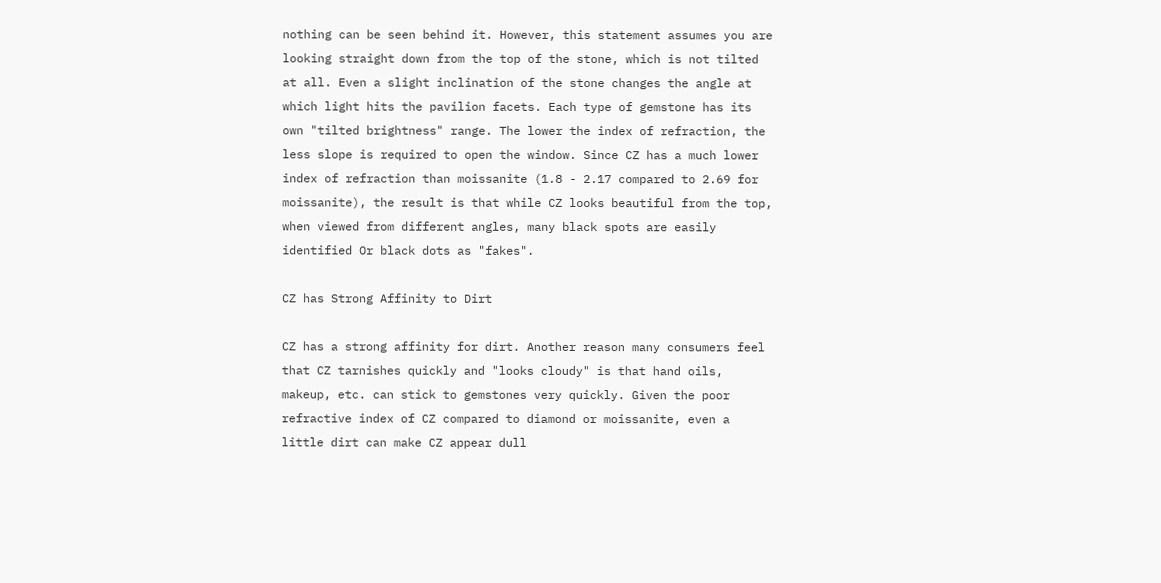nothing can be seen behind it. However, this statement assumes you are looking straight down from the top of the stone, which is not tilted at all. Even a slight inclination of the stone changes the angle at which light hits the pavilion facets. Each type of gemstone has its own "tilted brightness" range. The lower the index of refraction, the less slope is required to open the window. Since CZ has a much lower index of refraction than moissanite (1.8 - 2.17 compared to 2.69 for moissanite), the result is that while CZ looks beautiful from the top, when viewed from different angles, many black spots are easily identified Or black dots as "fakes".

CZ has Strong Affinity to Dirt

CZ has a strong affinity for dirt. Another reason many consumers feel that CZ tarnishes quickly and "looks cloudy" is that hand oils, makeup, etc. can stick to gemstones very quickly. Given the poor refractive index of CZ compared to diamond or moissanite, even a little dirt can make CZ appear dull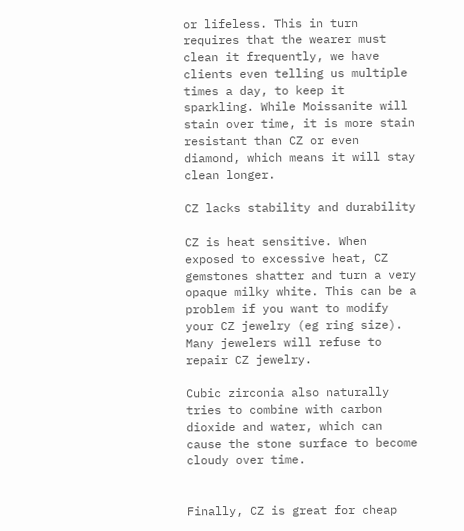or lifeless. This in turn requires that the wearer must clean it frequently, we have clients even telling us multiple times a day, to keep it sparkling. While Moissanite will stain over time, it is more stain resistant than CZ or even diamond, which means it will stay clean longer.

CZ lacks stability and durability

CZ is heat sensitive. When exposed to excessive heat, CZ gemstones shatter and turn a very opaque milky white. This can be a problem if you want to modify your CZ jewelry (eg ring size). Many jewelers will refuse to repair CZ jewelry.

Cubic zirconia also naturally tries to combine with carbon dioxide and water, which can cause the stone surface to become cloudy over time.


Finally, CZ is great for cheap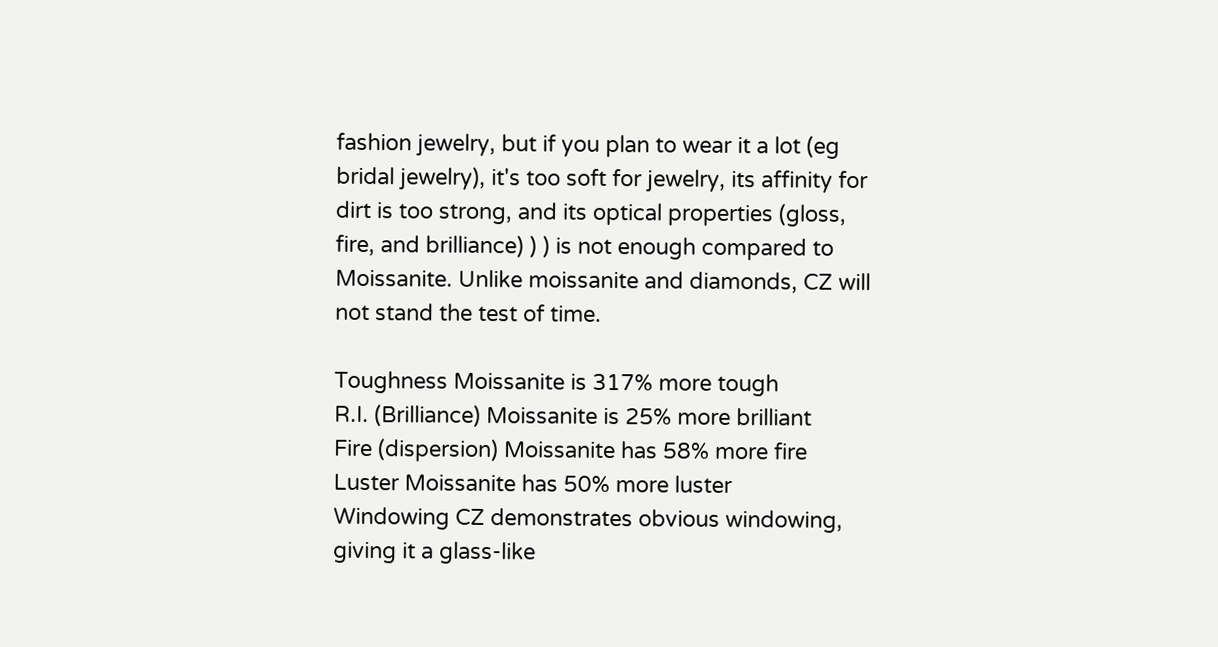fashion jewelry, but if you plan to wear it a lot (eg bridal jewelry), it's too soft for jewelry, its affinity for dirt is too strong, and its optical properties (gloss, fire, and brilliance) ) ) is not enough compared to Moissanite. Unlike moissanite and diamonds, CZ will not stand the test of time.

Toughness Moissanite is 317% more tough
R.I. (Brilliance) Moissanite is 25% more brilliant
Fire (dispersion) Moissanite has 58% more fire
Luster Moissanite has 50% more luster
Windowing CZ demonstrates obvious windowing, giving it a glass-like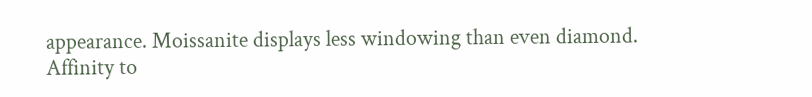appearance. Moissanite displays less windowing than even diamond.
Affinity to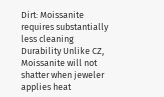Dirt: Moissanite requires substantially less cleaning
Durability Unlike CZ, Moissanite will not shatter when jeweler applies heat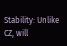Stability: Unlike CZ, will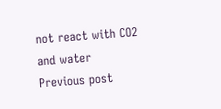not react with CO2 and water
Previous post